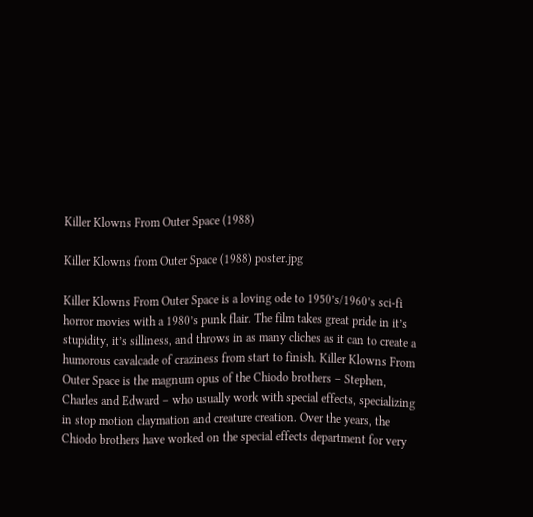Killer Klowns From Outer Space (1988)

Killer Klowns from Outer Space (1988) poster.jpg

Killer Klowns From Outer Space is a loving ode to 1950’s/1960’s sci-fi horror movies with a 1980’s punk flair. The film takes great pride in it’s stupidity, it’s silliness, and throws in as many cliches as it can to create a humorous cavalcade of craziness from start to finish. Killer Klowns From Outer Space is the magnum opus of the Chiodo brothers – Stephen, Charles and Edward – who usually work with special effects, specializing in stop motion claymation and creature creation. Over the years, the Chiodo brothers have worked on the special effects department for very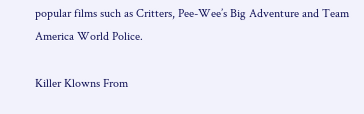popular films such as Critters, Pee-Wee’s Big Adventure and Team America World Police.

Killer Klowns From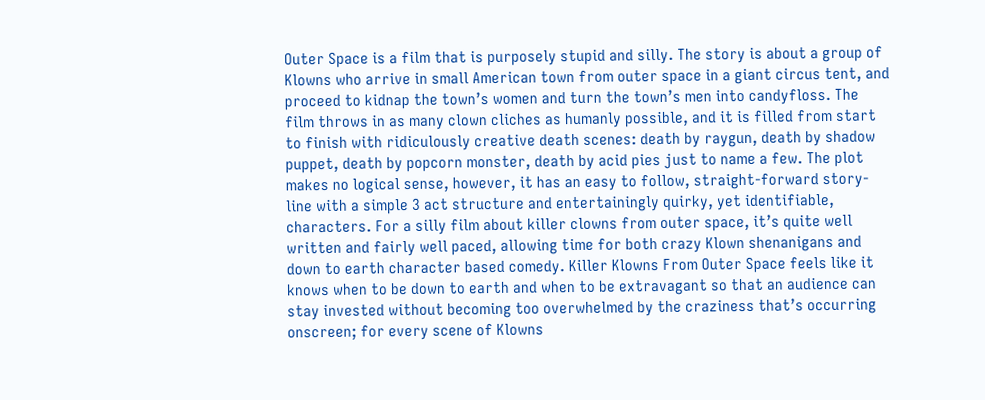Outer Space is a film that is purposely stupid and silly. The story is about a group of Klowns who arrive in small American town from outer space in a giant circus tent, and proceed to kidnap the town’s women and turn the town’s men into candyfloss. The film throws in as many clown cliches as humanly possible, and it is filled from start to finish with ridiculously creative death scenes: death by raygun, death by shadow puppet, death by popcorn monster, death by acid pies just to name a few. The plot makes no logical sense, however, it has an easy to follow, straight-forward story-line with a simple 3 act structure and entertainingly quirky, yet identifiable, characters. For a silly film about killer clowns from outer space, it’s quite well written and fairly well paced, allowing time for both crazy Klown shenanigans and down to earth character based comedy. Killer Klowns From Outer Space feels like it knows when to be down to earth and when to be extravagant so that an audience can stay invested without becoming too overwhelmed by the craziness that’s occurring onscreen; for every scene of Klowns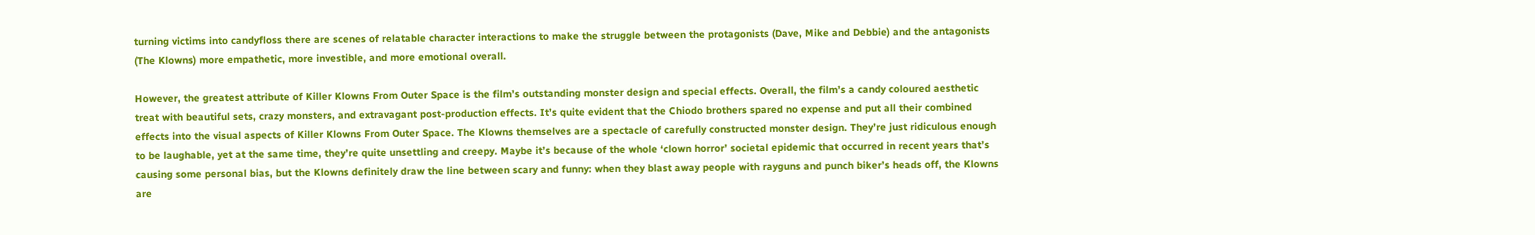turning victims into candyfloss there are scenes of relatable character interactions to make the struggle between the protagonists (Dave, Mike and Debbie) and the antagonists (The Klowns) more empathetic, more investible, and more emotional overall.

However, the greatest attribute of Killer Klowns From Outer Space is the film’s outstanding monster design and special effects. Overall, the film’s a candy coloured aesthetic treat with beautiful sets, crazy monsters, and extravagant post-production effects. It’s quite evident that the Chiodo brothers spared no expense and put all their combined effects into the visual aspects of Killer Klowns From Outer Space. The Klowns themselves are a spectacle of carefully constructed monster design. They’re just ridiculous enough to be laughable, yet at the same time, they’re quite unsettling and creepy. Maybe it’s because of the whole ‘clown horror’ societal epidemic that occurred in recent years that’s causing some personal bias, but the Klowns definitely draw the line between scary and funny: when they blast away people with rayguns and punch biker’s heads off, the Klowns are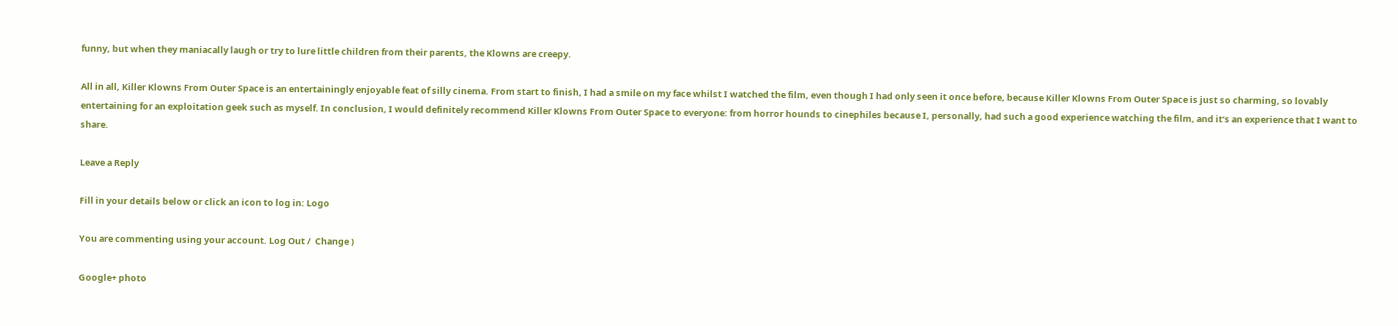funny, but when they maniacally laugh or try to lure little children from their parents, the Klowns are creepy.

All in all, Killer Klowns From Outer Space is an entertainingly enjoyable feat of silly cinema. From start to finish, I had a smile on my face whilst I watched the film, even though I had only seen it once before, because Killer Klowns From Outer Space is just so charming, so lovably entertaining for an exploitation geek such as myself. In conclusion, I would definitely recommend Killer Klowns From Outer Space to everyone: from horror hounds to cinephiles because I, personally, had such a good experience watching the film, and it’s an experience that I want to share.

Leave a Reply

Fill in your details below or click an icon to log in: Logo

You are commenting using your account. Log Out /  Change )

Google+ photo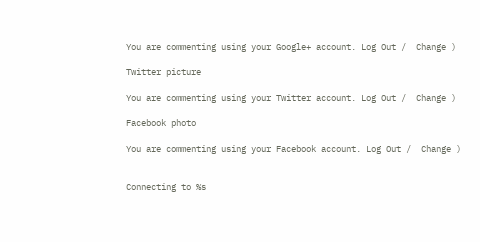You are commenting using your Google+ account. Log Out /  Change )

Twitter picture

You are commenting using your Twitter account. Log Out /  Change )

Facebook photo

You are commenting using your Facebook account. Log Out /  Change )


Connecting to %s